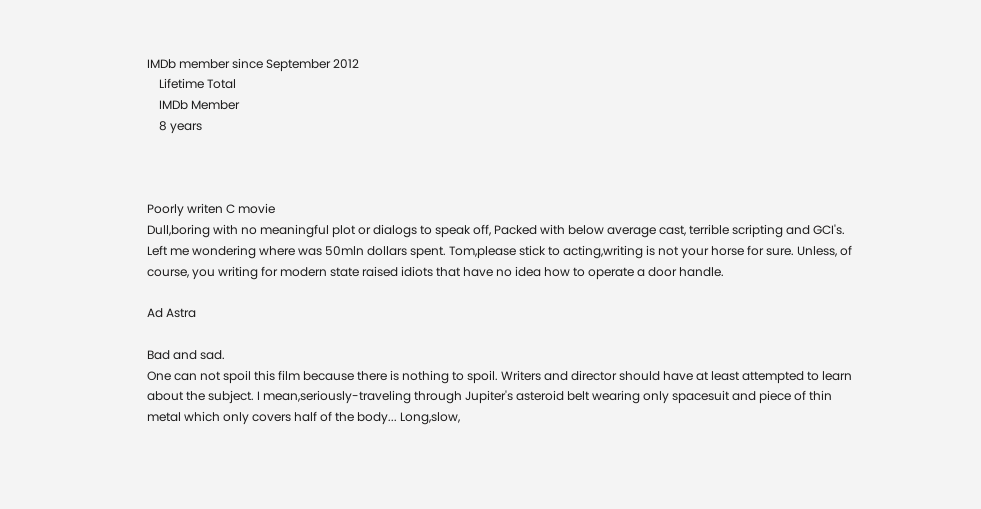IMDb member since September 2012
    Lifetime Total
    IMDb Member
    8 years



Poorly writen C movie
Dull,boring with no meaningful plot or dialogs to speak off, Packed with below average cast, terrible scripting and GCI's. Left me wondering where was 50mln dollars spent. Tom,please stick to acting,writing is not your horse for sure. Unless, of course, you writing for modern state raised idiots that have no idea how to operate a door handle.

Ad Astra

Bad and sad.
One can not spoil this film because there is nothing to spoil. Writers and director should have at least attempted to learn about the subject. I mean,seriously-traveling through Jupiter's asteroid belt wearing only spacesuit and piece of thin metal which only covers half of the body... Long,slow,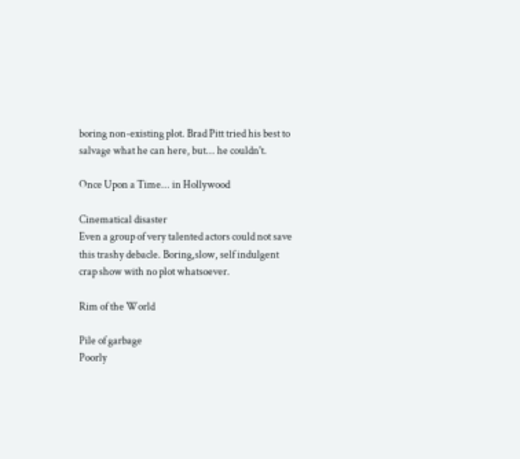boring non-existing plot. Brad Pitt tried his best to salvage what he can here, but... he couldn't.

Once Upon a Time... in Hollywood

Cinematical disaster
Even a group of very talented actors could not save this trashy debacle. Boring,slow, self indulgent crap show with no plot whatsoever.

Rim of the World

Pile of garbage
Poorly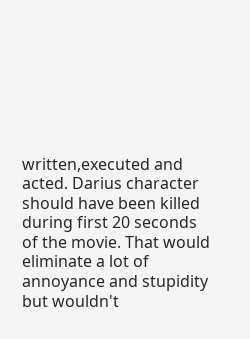written,executed and acted. Darius character should have been killed during first 20 seconds of the movie. That would eliminate a lot of annoyance and stupidity but wouldn't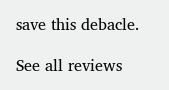save this debacle.

See all reviews